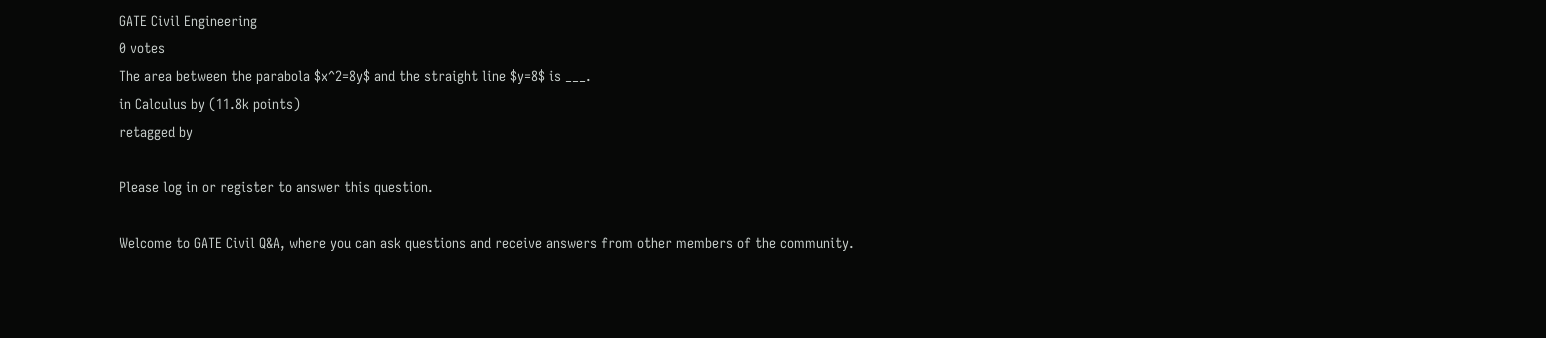GATE Civil Engineering
0 votes
The area between the parabola $x^2=8y$ and the straight line $y=8$ is ___.
in Calculus by (11.8k points)
retagged by

Please log in or register to answer this question.

Welcome to GATE Civil Q&A, where you can ask questions and receive answers from other members of the community.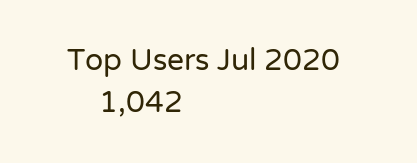Top Users Jul 2020
    1,042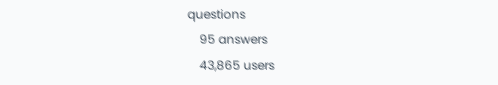questions
    95 answers
    43,865 users